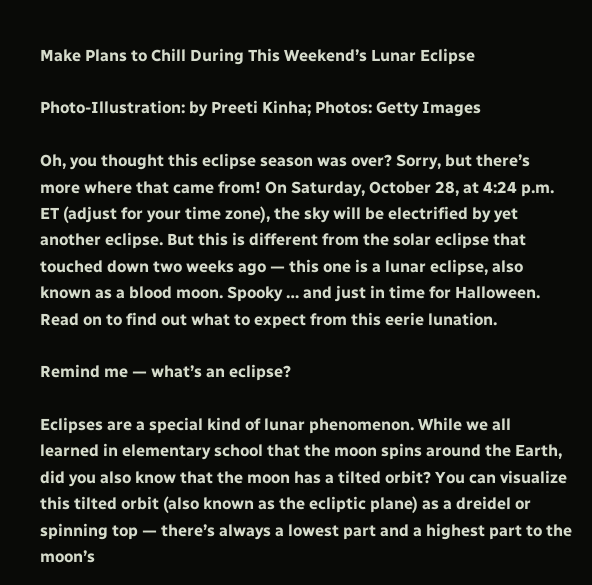Make Plans to Chill During This Weekend’s Lunar Eclipse

Photo-Illustration: by Preeti Kinha; Photos: Getty Images

Oh, you thought this eclipse season was over? Sorry, but there’s more where that came from! On Saturday, October 28, at 4:24 p.m. ET (adjust for your time zone), the sky will be electrified by yet another eclipse. But this is different from the solar eclipse that touched down two weeks ago — this one is a lunar eclipse, also known as a blood moon. Spooky … and just in time for Halloween. Read on to find out what to expect from this eerie lunation.

Remind me — what’s an eclipse?

Eclipses are a special kind of lunar phenomenon. While we all learned in elementary school that the moon spins around the Earth, did you also know that the moon has a tilted orbit? You can visualize this tilted orbit (also known as the ecliptic plane) as a dreidel or spinning top — there’s always a lowest part and a highest part to the moon’s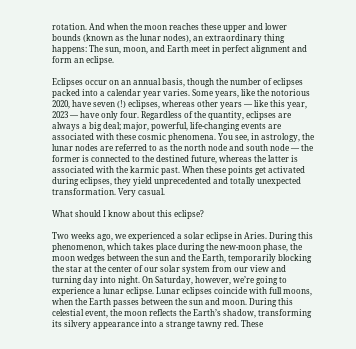rotation. And when the moon reaches these upper and lower bounds (known as the lunar nodes), an extraordinary thing happens: The sun, moon, and Earth meet in perfect alignment and form an eclipse.

Eclipses occur on an annual basis, though the number of eclipses packed into a calendar year varies. Some years, like the notorious 2020, have seven (!) eclipses, whereas other years — like this year, 2023 — have only four. Regardless of the quantity, eclipses are always a big deal; major, powerful, life-changing events are associated with these cosmic phenomena. You see, in astrology, the lunar nodes are referred to as the north node and south node — the former is connected to the destined future, whereas the latter is associated with the karmic past. When these points get activated during eclipses, they yield unprecedented and totally unexpected transformation. Very casual.

What should I know about this eclipse?

Two weeks ago, we experienced a solar eclipse in Aries. During this phenomenon, which takes place during the new-moon phase, the moon wedges between the sun and the Earth, temporarily blocking the star at the center of our solar system from our view and turning day into night. On Saturday, however, we’re going to experience a lunar eclipse. Lunar eclipses coincide with full moons, when the Earth passes between the sun and moon. During this celestial event, the moon reflects the Earth’s shadow, transforming its silvery appearance into a strange tawny red. These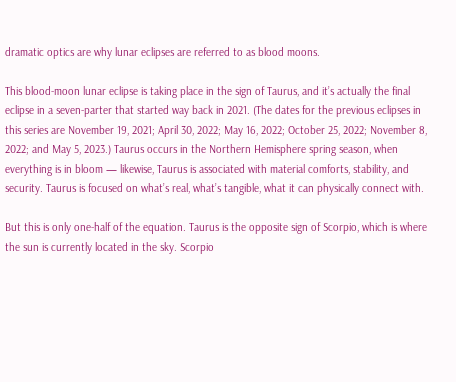dramatic optics are why lunar eclipses are referred to as blood moons.

This blood-moon lunar eclipse is taking place in the sign of Taurus, and it’s actually the final eclipse in a seven-parter that started way back in 2021. (The dates for the previous eclipses in this series are November 19, 2021; April 30, 2022; May 16, 2022; October 25, 2022; November 8, 2022; and May 5, 2023.) Taurus occurs in the Northern Hemisphere spring season, when everything is in bloom — likewise, Taurus is associated with material comforts, stability, and security. Taurus is focused on what’s real, what’s tangible, what it can physically connect with.

But this is only one-half of the equation. Taurus is the opposite sign of Scorpio, which is where the sun is currently located in the sky. Scorpio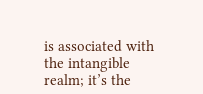is associated with the intangible realm; it’s the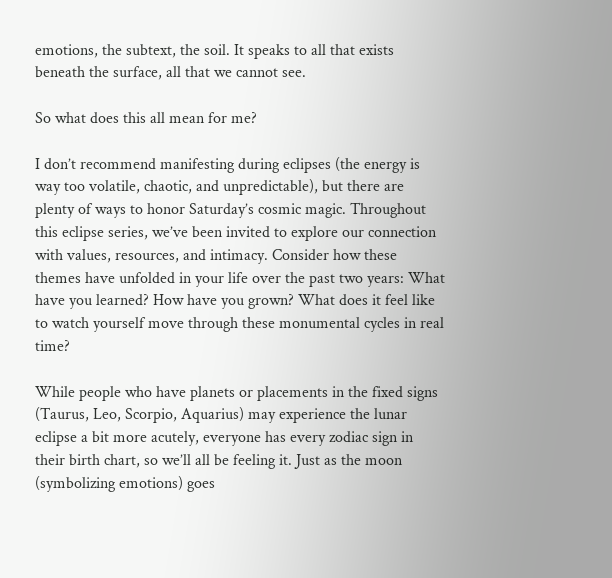emotions, the subtext, the soil. It speaks to all that exists beneath the surface, all that we cannot see.

So what does this all mean for me?

I don’t recommend manifesting during eclipses (the energy is way too volatile, chaotic, and unpredictable), but there are plenty of ways to honor Saturday’s cosmic magic. Throughout this eclipse series, we’ve been invited to explore our connection with values, resources, and intimacy. Consider how these themes have unfolded in your life over the past two years: What have you learned? How have you grown? What does it feel like to watch yourself move through these monumental cycles in real time?

While people who have planets or placements in the fixed signs (Taurus, Leo, Scorpio, Aquarius) may experience the lunar eclipse a bit more acutely, everyone has every zodiac sign in their birth chart, so we’ll all be feeling it. Just as the moon (symbolizing emotions) goes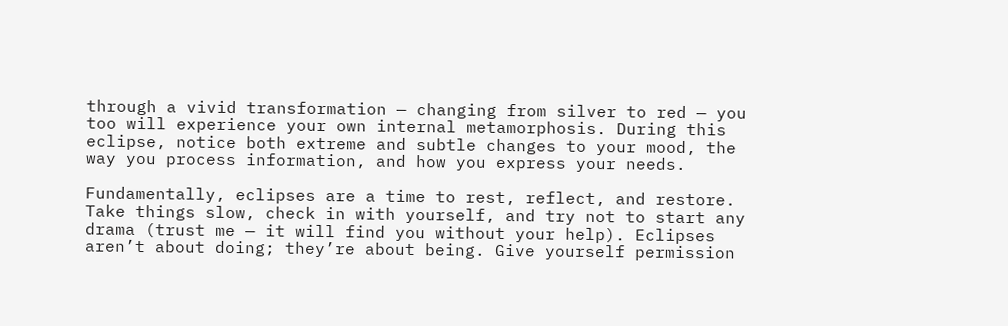through a vivid transformation — changing from silver to red — you too will experience your own internal metamorphosis. During this eclipse, notice both extreme and subtle changes to your mood, the way you process information, and how you express your needs.

Fundamentally, eclipses are a time to rest, reflect, and restore. Take things slow, check in with yourself, and try not to start any drama (trust me — it will find you without your help). Eclipses aren’t about doing; they’re about being. Give yourself permission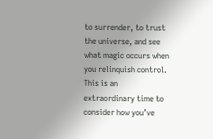to surrender, to trust the universe, and see what magic occurs when you relinquish control. This is an extraordinary time to consider how you’ve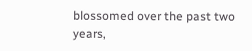blossomed over the past two years,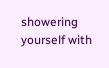showering yourself with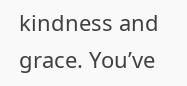kindness and grace. You’ve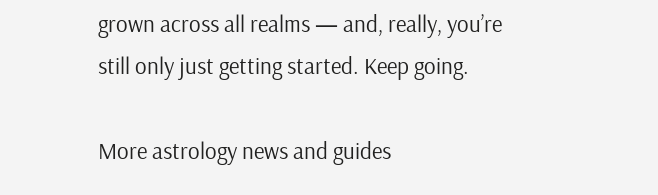grown across all realms — and, really, you’re still only just getting started. Keep going.

More astrology news and guides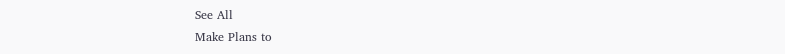See All
Make Plans to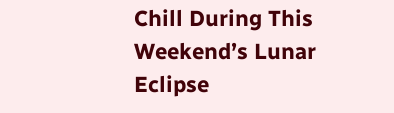Chill During This Weekend’s Lunar Eclipse